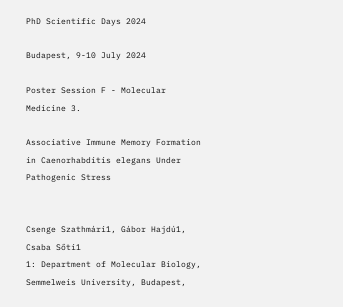PhD Scientific Days 2024

Budapest, 9-10 July 2024

Poster Session F - Molecular Medicine 3.

Associative Immune Memory Formation in Caenorhabditis elegans Under Pathogenic Stress


Csenge Szathmári1, Gábor Hajdú1, Csaba Sőti1
1: Department of Molecular Biology, Semmelweis University, Budapest,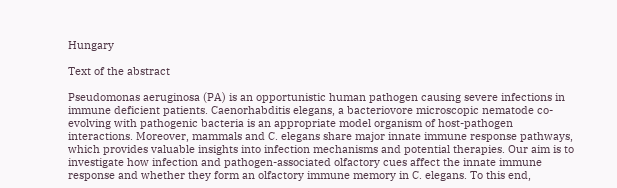Hungary

Text of the abstract

Pseudomonas aeruginosa (PA) is an opportunistic human pathogen causing severe infections in immune deficient patients. Caenorhabditis elegans, a bacteriovore microscopic nematode co-evolving with pathogenic bacteria is an appropriate model organism of host-pathogen interactions. Moreover, mammals and C. elegans share major innate immune response pathways, which provides valuable insights into infection mechanisms and potential therapies. Our aim is to investigate how infection and pathogen-associated olfactory cues affect the innate immune response and whether they form an olfactory immune memory in C. elegans. To this end,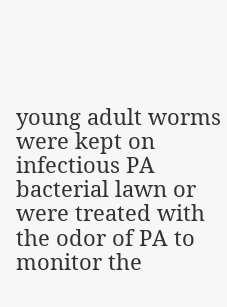young adult worms were kept on infectious PA bacterial lawn or were treated with the odor of PA to monitor the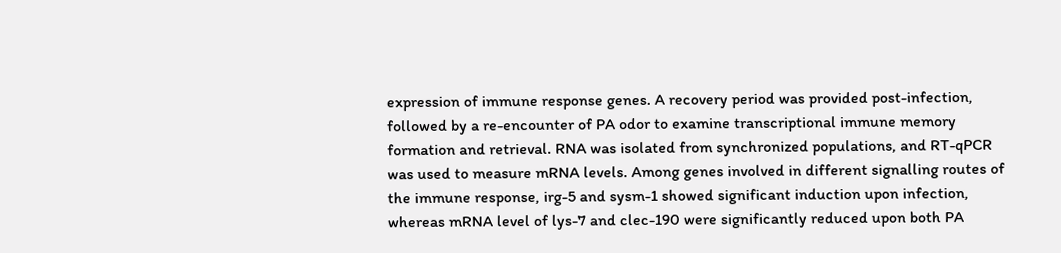expression of immune response genes. A recovery period was provided post-infection, followed by a re-encounter of PA odor to examine transcriptional immune memory formation and retrieval. RNA was isolated from synchronized populations, and RT-qPCR was used to measure mRNA levels. Among genes involved in different signalling routes of the immune response, irg-5 and sysm-1 showed significant induction upon infection, whereas mRNA level of lys-7 and clec-190 were significantly reduced upon both PA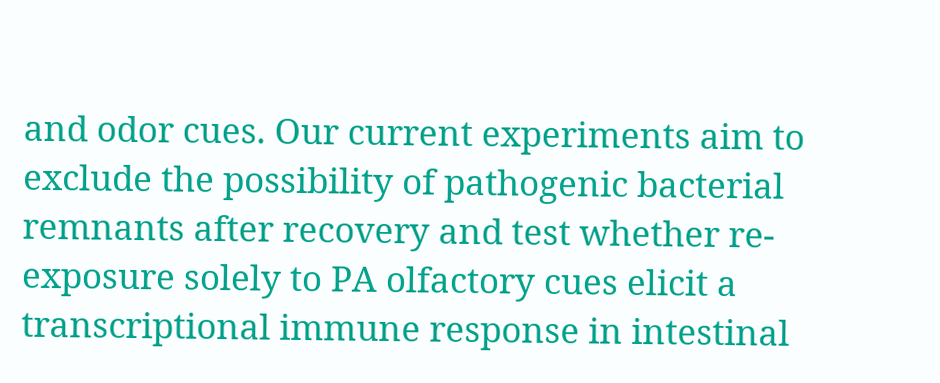and odor cues. Our current experiments aim to exclude the possibility of pathogenic bacterial remnants after recovery and test whether re-exposure solely to PA olfactory cues elicit a transcriptional immune response in intestinal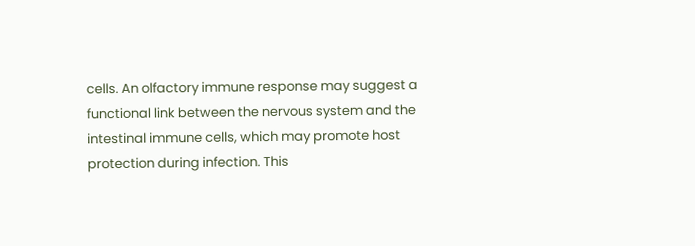cells. An olfactory immune response may suggest a functional link between the nervous system and the intestinal immune cells, which may promote host protection during infection. This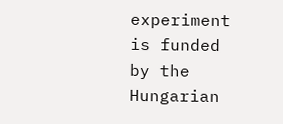experiment is funded by the Hungarian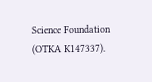Science Foundation (OTKA K147337).